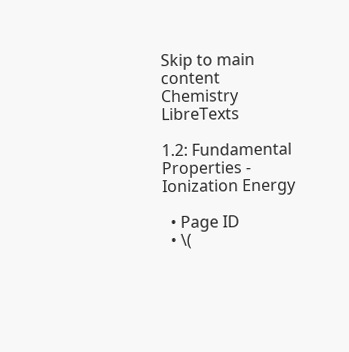Skip to main content
Chemistry LibreTexts

1.2: Fundamental Properties - Ionization Energy

  • Page ID
  • \(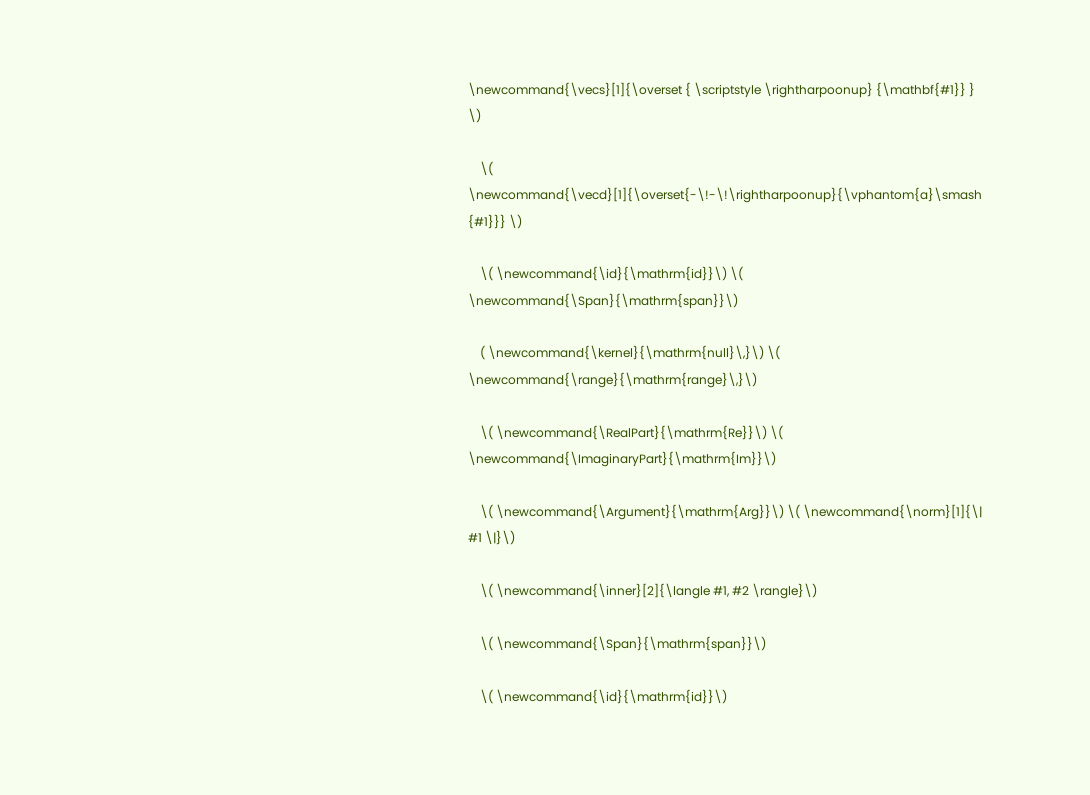\newcommand{\vecs}[1]{\overset { \scriptstyle \rightharpoonup} {\mathbf{#1}} } \)

    \( \newcommand{\vecd}[1]{\overset{-\!-\!\rightharpoonup}{\vphantom{a}\smash {#1}}} \)

    \( \newcommand{\id}{\mathrm{id}}\) \( \newcommand{\Span}{\mathrm{span}}\)

    ( \newcommand{\kernel}{\mathrm{null}\,}\) \( \newcommand{\range}{\mathrm{range}\,}\)

    \( \newcommand{\RealPart}{\mathrm{Re}}\) \( \newcommand{\ImaginaryPart}{\mathrm{Im}}\)

    \( \newcommand{\Argument}{\mathrm{Arg}}\) \( \newcommand{\norm}[1]{\| #1 \|}\)

    \( \newcommand{\inner}[2]{\langle #1, #2 \rangle}\)

    \( \newcommand{\Span}{\mathrm{span}}\)

    \( \newcommand{\id}{\mathrm{id}}\)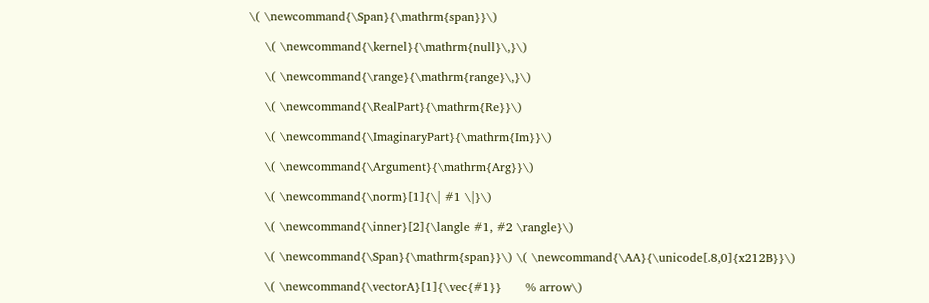\( \newcommand{\Span}{\mathrm{span}}\)

    \( \newcommand{\kernel}{\mathrm{null}\,}\)

    \( \newcommand{\range}{\mathrm{range}\,}\)

    \( \newcommand{\RealPart}{\mathrm{Re}}\)

    \( \newcommand{\ImaginaryPart}{\mathrm{Im}}\)

    \( \newcommand{\Argument}{\mathrm{Arg}}\)

    \( \newcommand{\norm}[1]{\| #1 \|}\)

    \( \newcommand{\inner}[2]{\langle #1, #2 \rangle}\)

    \( \newcommand{\Span}{\mathrm{span}}\) \( \newcommand{\AA}{\unicode[.8,0]{x212B}}\)

    \( \newcommand{\vectorA}[1]{\vec{#1}}      % arrow\)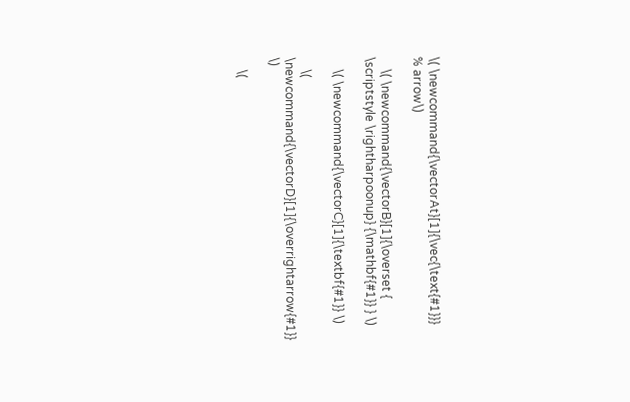\( \newcommand{\vectorAt}[1]{\vec{\text{#1}}}      % arrow\)

    \( \newcommand{\vectorB}[1]{\overset { \scriptstyle \rightharpoonup} {\mathbf{#1}} } \)

    \( \newcommand{\vectorC}[1]{\textbf{#1}} \)

    \( \newcommand{\vectorD}[1]{\overrightarrow{#1}} \)

    \(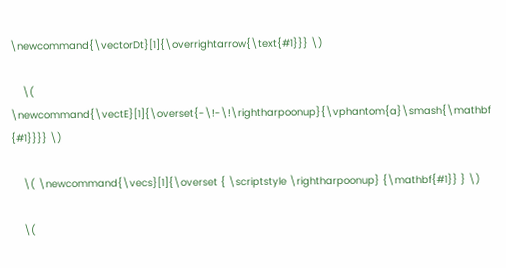\newcommand{\vectorDt}[1]{\overrightarrow{\text{#1}}} \)

    \( \newcommand{\vectE}[1]{\overset{-\!-\!\rightharpoonup}{\vphantom{a}\smash{\mathbf {#1}}}} \)

    \( \newcommand{\vecs}[1]{\overset { \scriptstyle \rightharpoonup} {\mathbf{#1}} } \)

    \(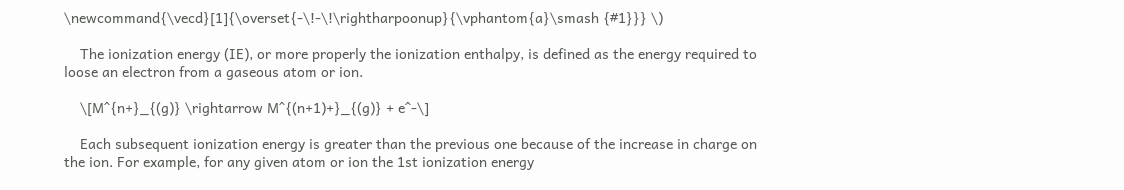\newcommand{\vecd}[1]{\overset{-\!-\!\rightharpoonup}{\vphantom{a}\smash {#1}}} \)

    The ionization energy (IE), or more properly the ionization enthalpy, is defined as the energy required to loose an electron from a gaseous atom or ion.

    \[M^{n+}_{(g)} \rightarrow M^{(n+1)+}_{(g)} + e^-\]

    Each subsequent ionization energy is greater than the previous one because of the increase in charge on the ion. For example, for any given atom or ion the 1st ionization energy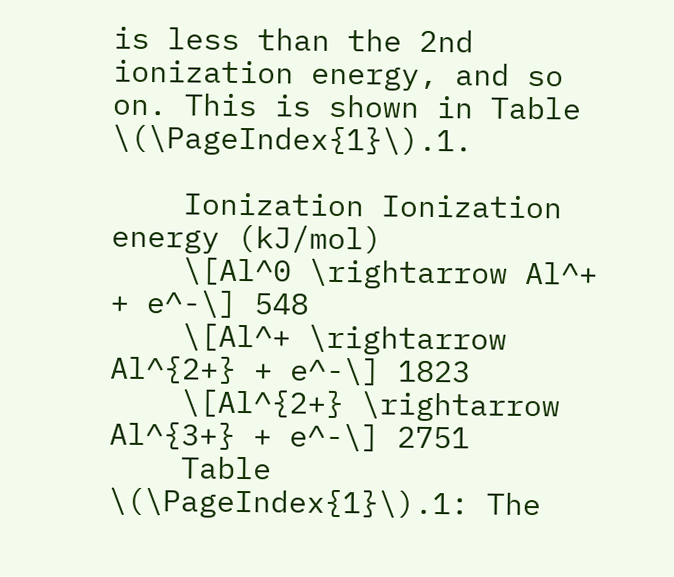is less than the 2nd ionization energy, and so on. This is shown in Table \(\PageIndex{1}\).1.

    Ionization Ionization energy (kJ/mol)
    \[Al^0 \rightarrow Al^+ + e^-\] 548
    \[Al^+ \rightarrow Al^{2+} + e^-\] 1823
    \[Al^{2+} \rightarrow Al^{3+} + e^-\] 2751
    Table \(\PageIndex{1}\).1: The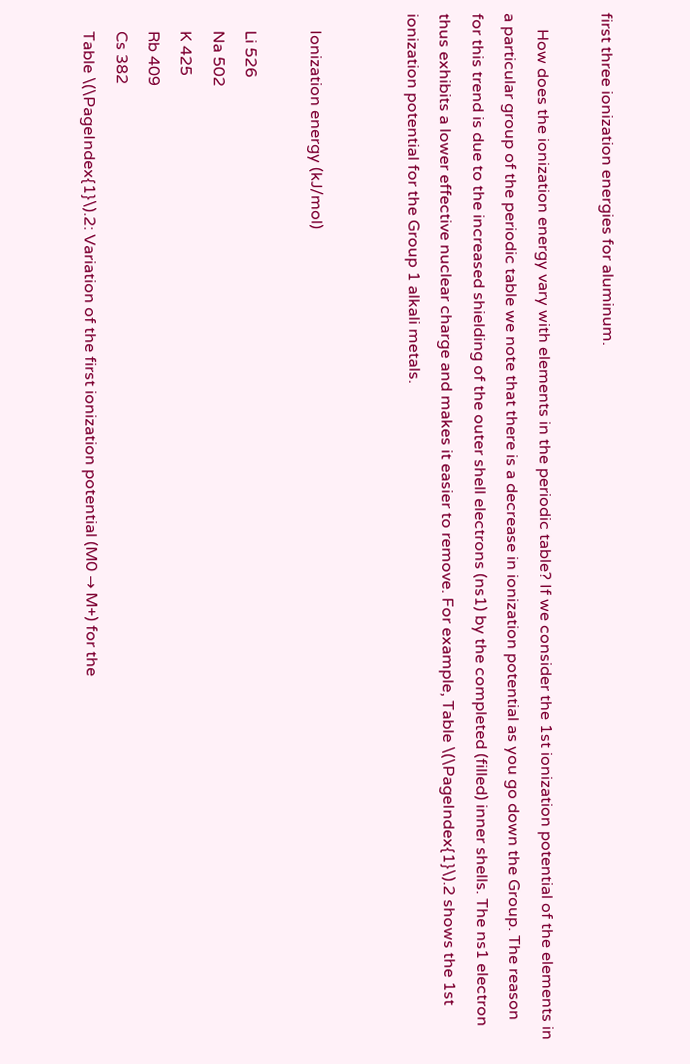first three ionization energies for aluminum.

    How does the ionization energy vary with elements in the periodic table? If we consider the 1st ionization potential of the elements in a particular group of the periodic table we note that there is a decrease in ionization potential as you go down the Group. The reason for this trend is due to the increased shielding of the outer shell electrons (ns1) by the completed (filled) inner shells. The ns1 electron thus exhibits a lower effective nuclear charge and makes it easier to remove. For example, Table \(\PageIndex{1}\).2 shows the 1st ionization potential for the Group 1 alkali metals.


    Ionization energy (kJ/mol)

    Li 526
    Na 502
    K 425
    Rb 409
    Cs 382
    Table \(\PageIndex{1}\).2: Variation of the first ionization potential (M0 → M+) for the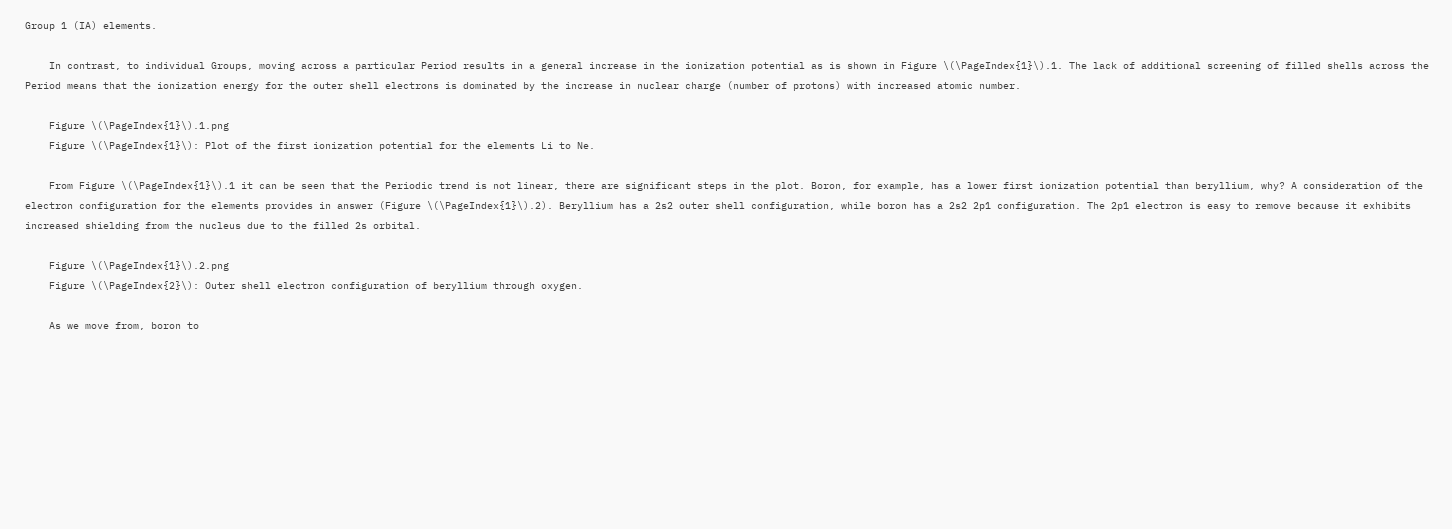Group 1 (IA) elements.

    In contrast, to individual Groups, moving across a particular Period results in a general increase in the ionization potential as is shown in Figure \(\PageIndex{1}\).1. The lack of additional screening of filled shells across the Period means that the ionization energy for the outer shell electrons is dominated by the increase in nuclear charge (number of protons) with increased atomic number.

    Figure \(\PageIndex{1}\).1.png
    Figure \(\PageIndex{1}\): Plot of the first ionization potential for the elements Li to Ne.

    From Figure \(\PageIndex{1}\).1 it can be seen that the Periodic trend is not linear, there are significant steps in the plot. Boron, for example, has a lower first ionization potential than beryllium, why? A consideration of the electron configuration for the elements provides in answer (Figure \(\PageIndex{1}\).2). Beryllium has a 2s2 outer shell configuration, while boron has a 2s2 2p1 configuration. The 2p1 electron is easy to remove because it exhibits increased shielding from the nucleus due to the filled 2s orbital.

    Figure \(\PageIndex{1}\).2.png
    Figure \(\PageIndex{2}\): Outer shell electron configuration of beryllium through oxygen.

    As we move from, boron to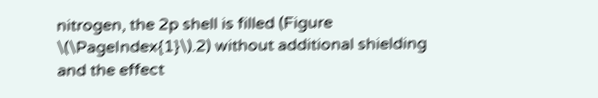nitrogen, the 2p shell is filled (Figure \(\PageIndex{1}\).2) without additional shielding and the effect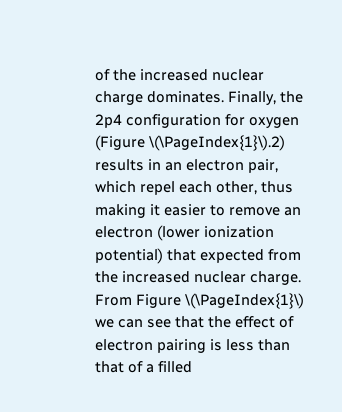of the increased nuclear charge dominates. Finally, the 2p4 configuration for oxygen (Figure \(\PageIndex{1}\).2) results in an electron pair, which repel each other, thus making it easier to remove an electron (lower ionization potential) that expected from the increased nuclear charge. From Figure \(\PageIndex{1}\) we can see that the effect of electron pairing is less than that of a filled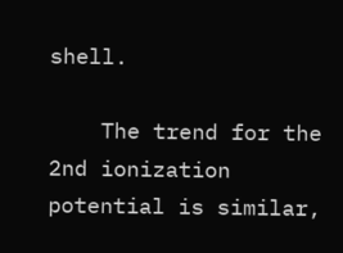shell.

    The trend for the 2nd ionization potential is similar,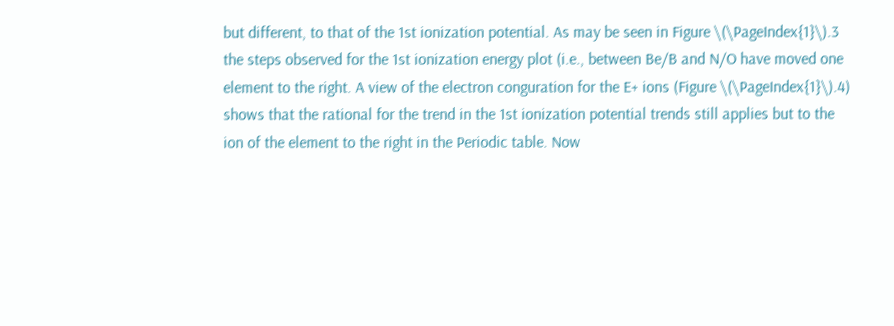but different, to that of the 1st ionization potential. As may be seen in Figure \(\PageIndex{1}\).3 the steps observed for the 1st ionization energy plot (i.e., between Be/B and N/O have moved one element to the right. A view of the electron conguration for the E+ ions (Figure \(\PageIndex{1}\).4) shows that the rational for the trend in the 1st ionization potential trends still applies but to the ion of the element to the right in the Periodic table. Now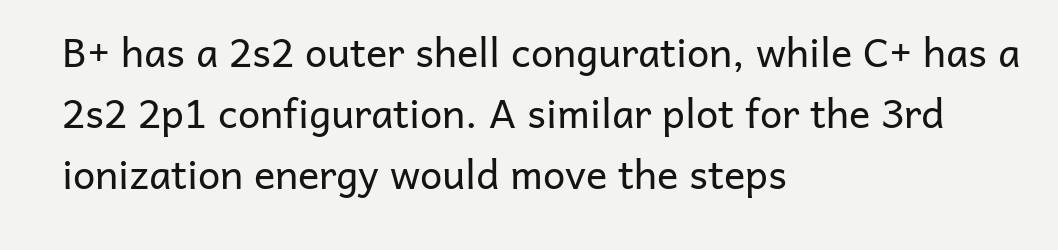B+ has a 2s2 outer shell conguration, while C+ has a 2s2 2p1 configuration. A similar plot for the 3rd ionization energy would move the steps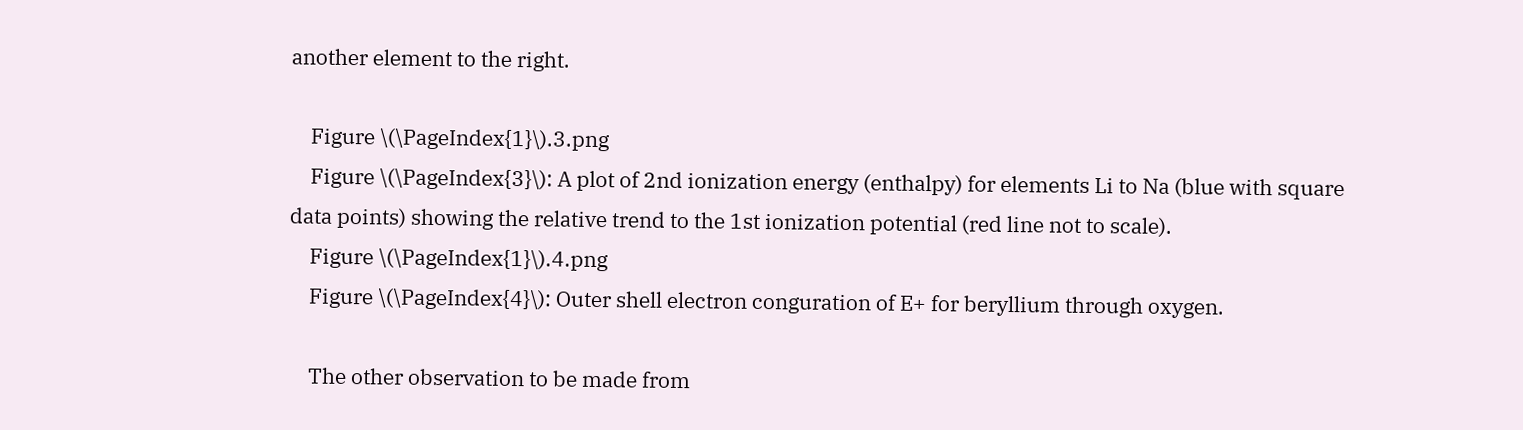another element to the right.

    Figure \(\PageIndex{1}\).3.png
    Figure \(\PageIndex{3}\): A plot of 2nd ionization energy (enthalpy) for elements Li to Na (blue with square data points) showing the relative trend to the 1st ionization potential (red line not to scale).
    Figure \(\PageIndex{1}\).4.png
    Figure \(\PageIndex{4}\): Outer shell electron conguration of E+ for beryllium through oxygen.

    The other observation to be made from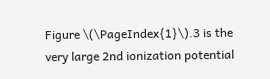Figure \(\PageIndex{1}\).3 is the very large 2nd ionization potential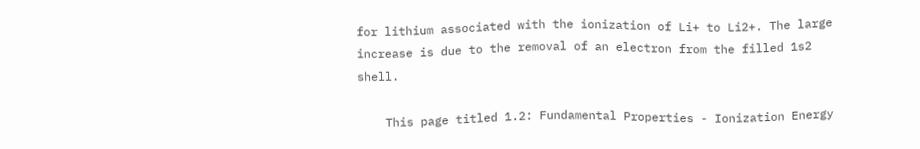for lithium associated with the ionization of Li+ to Li2+. The large increase is due to the removal of an electron from the filled 1s2 shell.

    This page titled 1.2: Fundamental Properties - Ionization Energy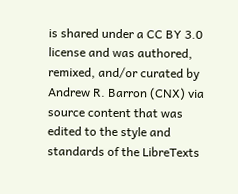is shared under a CC BY 3.0 license and was authored, remixed, and/or curated by Andrew R. Barron (CNX) via source content that was edited to the style and standards of the LibreTexts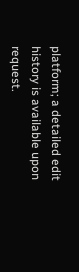platform; a detailed edit history is available upon request.